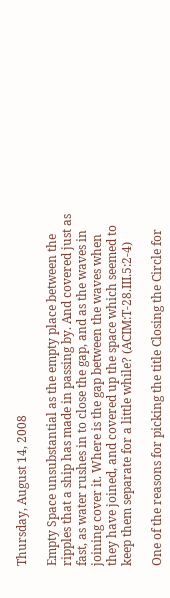Thursday, August 14, 2008

Empty Space unsubstantial as the empty place between the ripples that a ship has made in passing by. And covered just as fast, as water rushes in to close the gap, and as the waves in joining cover it. Where is the gap between the waves when they have joined, and covered up the space which seemed to keep them separate for a little while? (ACIM:T-28.III.5:2-4)

One of the reasons for picking the title Closing the Circle for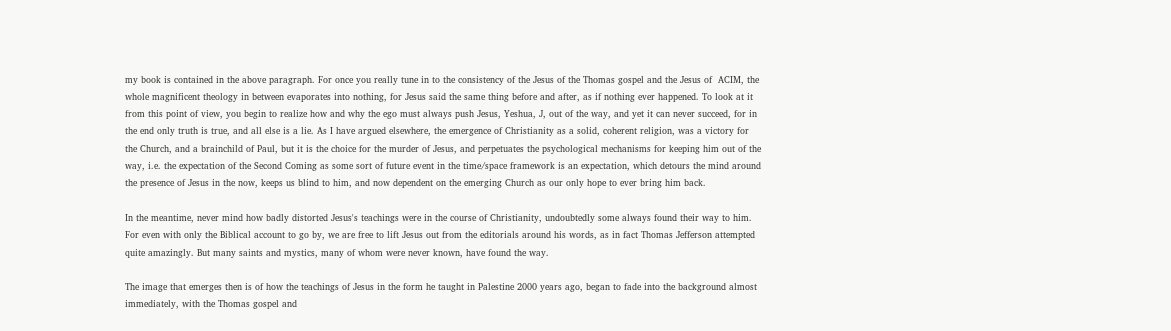my book is contained in the above paragraph. For once you really tune in to the consistency of the Jesus of the Thomas gospel and the Jesus of  ACIM, the whole magnificent theology in between evaporates into nothing, for Jesus said the same thing before and after, as if nothing ever happened. To look at it from this point of view, you begin to realize how and why the ego must always push Jesus, Yeshua, J, out of the way, and yet it can never succeed, for in the end only truth is true, and all else is a lie. As I have argued elsewhere, the emergence of Christianity as a solid, coherent religion, was a victory for the Church, and a brainchild of Paul, but it is the choice for the murder of Jesus, and perpetuates the psychological mechanisms for keeping him out of the way, i.e. the expectation of the Second Coming as some sort of future event in the time/space framework is an expectation, which detours the mind around the presence of Jesus in the now, keeps us blind to him, and now dependent on the emerging Church as our only hope to ever bring him back.

In the meantime, never mind how badly distorted Jesus's teachings were in the course of Christianity, undoubtedly some always found their way to him. For even with only the Biblical account to go by, we are free to lift Jesus out from the editorials around his words, as in fact Thomas Jefferson attempted quite amazingly. But many saints and mystics, many of whom were never known, have found the way.

The image that emerges then is of how the teachings of Jesus in the form he taught in Palestine 2000 years ago, began to fade into the background almost immediately, with the Thomas gospel and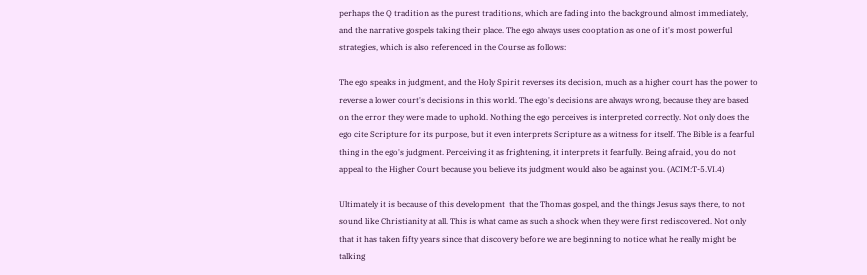perhaps the Q tradition as the purest traditions, which are fading into the background almost immediately, and the narrative gospels taking their place. The ego always uses cooptation as one of it's most powerful strategies, which is also referenced in the Course as follows:

The ego speaks in judgment, and the Holy Spirit reverses its decision, much as a higher court has the power to reverse a lower court's decisions in this world. The ego's decisions are always wrong, because they are based on the error they were made to uphold. Nothing the ego perceives is interpreted correctly. Not only does the ego cite Scripture for its purpose, but it even interprets Scripture as a witness for itself. The Bible is a fearful thing in the ego's judgment. Perceiving it as frightening, it interprets it fearfully. Being afraid, you do not appeal to the Higher Court because you believe its judgment would also be against you. (ACIM:T-5.VI.4)

Ultimately it is because of this development  that the Thomas gospel, and the things Jesus says there, to not sound like Christianity at all. This is what came as such a shock when they were first rediscovered. Not only that it has taken fifty years since that discovery before we are beginning to notice what he really might be talking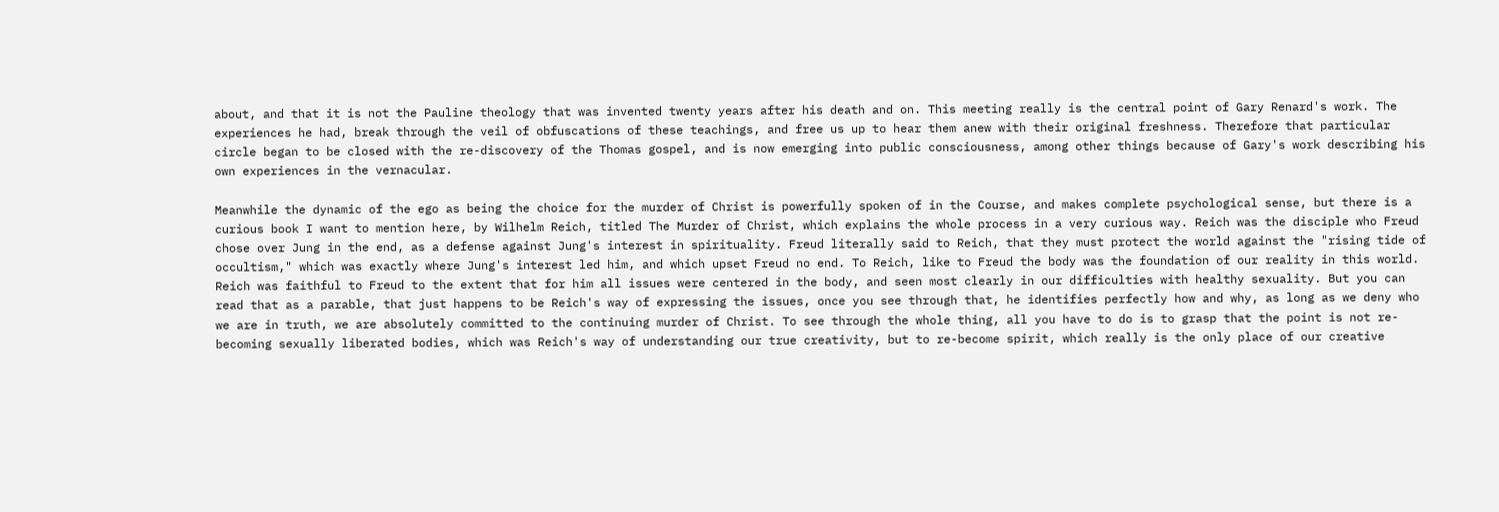about, and that it is not the Pauline theology that was invented twenty years after his death and on. This meeting really is the central point of Gary Renard's work. The experiences he had, break through the veil of obfuscations of these teachings, and free us up to hear them anew with their original freshness. Therefore that particular circle began to be closed with the re-discovery of the Thomas gospel, and is now emerging into public consciousness, among other things because of Gary's work describing his own experiences in the vernacular.

Meanwhile the dynamic of the ego as being the choice for the murder of Christ is powerfully spoken of in the Course, and makes complete psychological sense, but there is a curious book I want to mention here, by Wilhelm Reich, titled The Murder of Christ, which explains the whole process in a very curious way. Reich was the disciple who Freud chose over Jung in the end, as a defense against Jung's interest in spirituality. Freud literally said to Reich, that they must protect the world against the "rising tide of occultism," which was exactly where Jung's interest led him, and which upset Freud no end. To Reich, like to Freud the body was the foundation of our reality in this world. Reich was faithful to Freud to the extent that for him all issues were centered in the body, and seen most clearly in our difficulties with healthy sexuality. But you can read that as a parable, that just happens to be Reich's way of expressing the issues, once you see through that, he identifies perfectly how and why, as long as we deny who we are in truth, we are absolutely committed to the continuing murder of Christ. To see through the whole thing, all you have to do is to grasp that the point is not re-becoming sexually liberated bodies, which was Reich's way of understanding our true creativity, but to re-become spirit, which really is the only place of our creative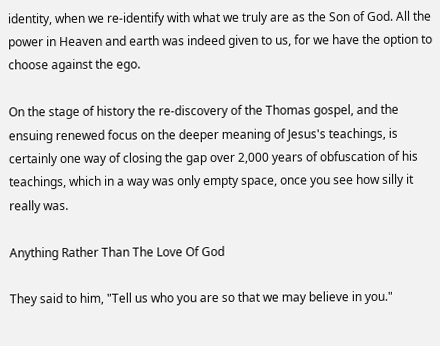identity, when we re-identify with what we truly are as the Son of God. All the power in Heaven and earth was indeed given to us, for we have the option to choose against the ego.

On the stage of history the re-discovery of the Thomas gospel, and the ensuing renewed focus on the deeper meaning of Jesus's teachings, is certainly one way of closing the gap over 2,000 years of obfuscation of his teachings, which in a way was only empty space, once you see how silly it really was.

Anything Rather Than The Love Of God

They said to him, "Tell us who you are so that we may believe in you."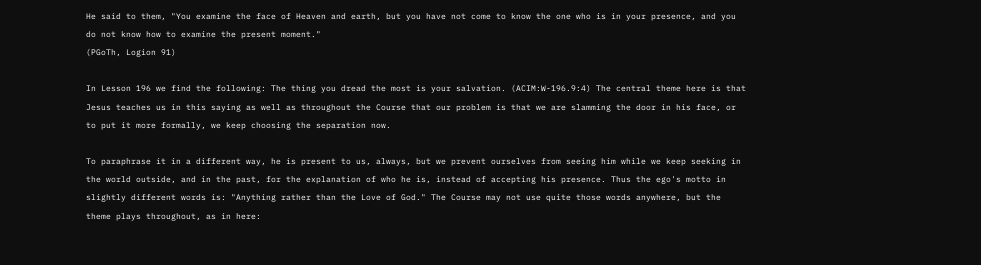He said to them, "You examine the face of Heaven and earth, but you have not come to know the one who is in your presence, and you do not know how to examine the present moment."
(PGoTh, Logion 91)

In Lesson 196 we find the following: The thing you dread the most is your salvation. (ACIM:W-196.9:4) The central theme here is that Jesus teaches us in this saying as well as throughout the Course that our problem is that we are slamming the door in his face, or to put it more formally, we keep choosing the separation now.

To paraphrase it in a different way, he is present to us, always, but we prevent ourselves from seeing him while we keep seeking in the world outside, and in the past, for the explanation of who he is, instead of accepting his presence. Thus the ego's motto in slightly different words is: "Anything rather than the Love of God." The Course may not use quite those words anywhere, but the theme plays throughout, as in here: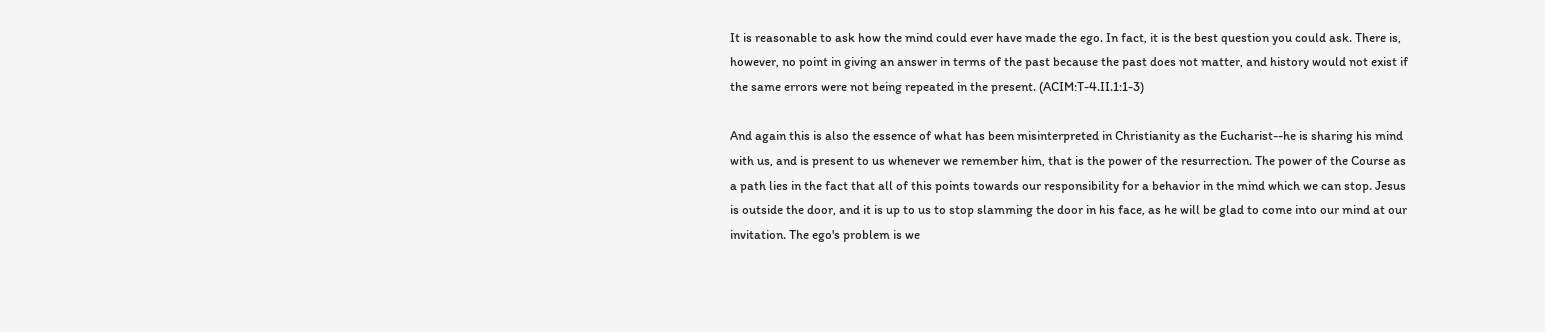It is reasonable to ask how the mind could ever have made the ego. In fact, it is the best question you could ask. There is, however, no point in giving an answer in terms of the past because the past does not matter, and history would not exist if the same errors were not being repeated in the present. (ACIM:T-4.II.1:1-3)

And again this is also the essence of what has been misinterpreted in Christianity as the Eucharist--he is sharing his mind with us, and is present to us whenever we remember him, that is the power of the resurrection. The power of the Course as a path lies in the fact that all of this points towards our responsibility for a behavior in the mind which we can stop. Jesus is outside the door, and it is up to us to stop slamming the door in his face, as he will be glad to come into our mind at our invitation. The ego's problem is we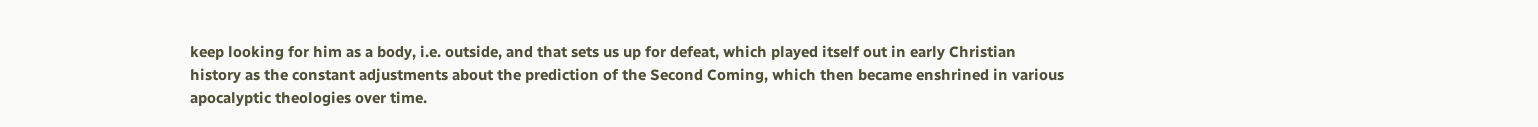keep looking for him as a body, i.e. outside, and that sets us up for defeat, which played itself out in early Christian history as the constant adjustments about the prediction of the Second Coming, which then became enshrined in various apocalyptic theologies over time.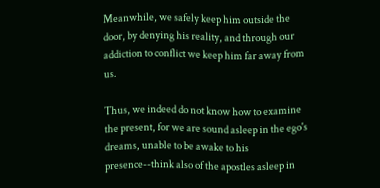Meanwhile, we safely keep him outside the door, by denying his reality, and through our addiction to conflict we keep him far away from us.

Thus, we indeed do not know how to examine the present, for we are sound asleep in the ego's dreams, unable to be awake to his presence--think also of the apostles asleep in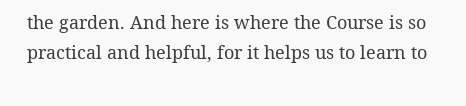the garden. And here is where the Course is so practical and helpful, for it helps us to learn to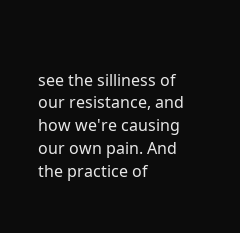see the silliness of our resistance, and how we're causing our own pain. And the practice of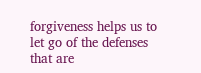forgiveness helps us to let go of the defenses that are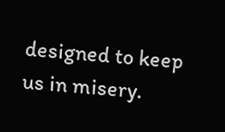designed to keep us in misery.